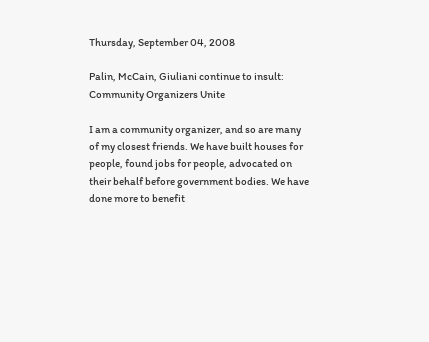Thursday, September 04, 2008

Palin, McCain, Giuliani continue to insult: Community Organizers Unite

I am a community organizer, and so are many of my closest friends. We have built houses for people, found jobs for people, advocated on their behalf before government bodies. We have done more to benefit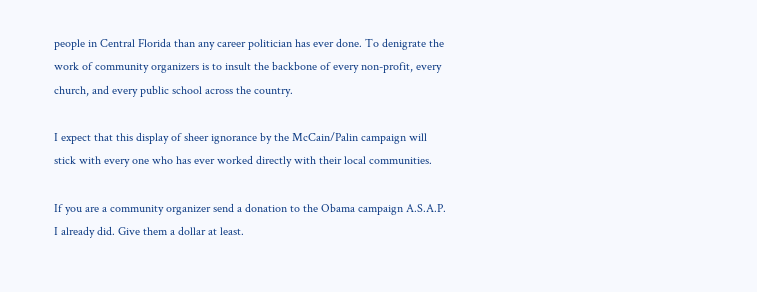people in Central Florida than any career politician has ever done. To denigrate the work of community organizers is to insult the backbone of every non-profit, every church, and every public school across the country.

I expect that this display of sheer ignorance by the McCain/Palin campaign will stick with every one who has ever worked directly with their local communities.

If you are a community organizer send a donation to the Obama campaign A.S.A.P. I already did. Give them a dollar at least.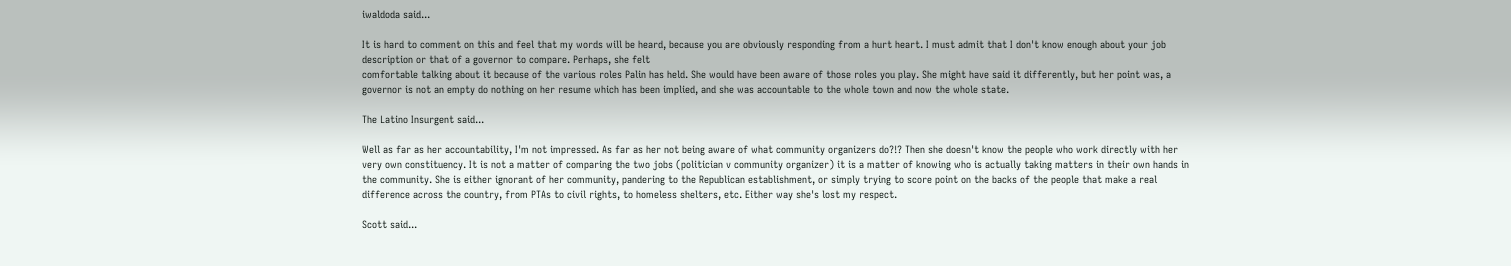iwaldoda said...

It is hard to comment on this and feel that my words will be heard, because you are obviously responding from a hurt heart. I must admit that I don't know enough about your job description or that of a governor to compare. Perhaps, she felt
comfortable talking about it because of the various roles Palin has held. She would have been aware of those roles you play. She might have said it differently, but her point was, a governor is not an empty do nothing on her resume which has been implied, and she was accountable to the whole town and now the whole state.

The Latino Insurgent said...

Well as far as her accountability, I'm not impressed. As far as her not being aware of what community organizers do?!? Then she doesn't know the people who work directly with her very own constituency. It is not a matter of comparing the two jobs (politician v community organizer) it is a matter of knowing who is actually taking matters in their own hands in the community. She is either ignorant of her community, pandering to the Republican establishment, or simply trying to score point on the backs of the people that make a real difference across the country, from PTAs to civil rights, to homeless shelters, etc. Either way she's lost my respect.

Scott said...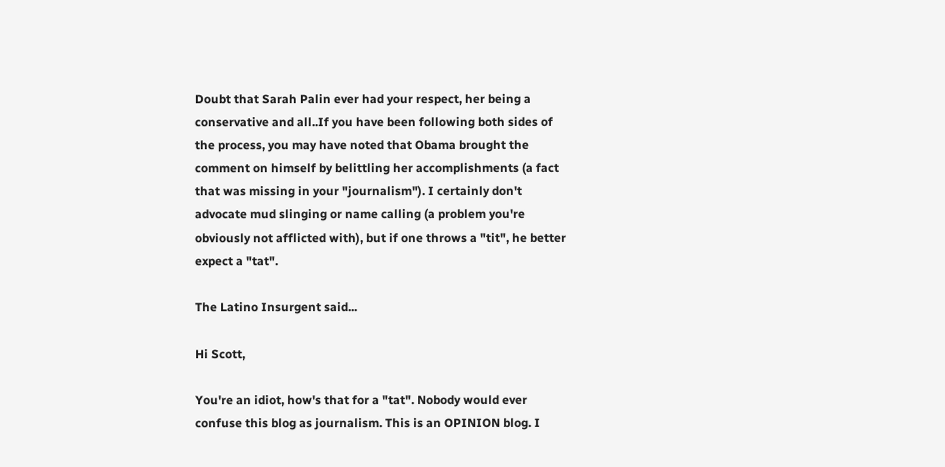Doubt that Sarah Palin ever had your respect, her being a conservative and all..If you have been following both sides of the process, you may have noted that Obama brought the comment on himself by belittling her accomplishments (a fact that was missing in your "journalism"). I certainly don't advocate mud slinging or name calling (a problem you're obviously not afflicted with), but if one throws a "tit", he better expect a "tat".

The Latino Insurgent said...

Hi Scott,

You're an idiot, how's that for a "tat". Nobody would ever confuse this blog as journalism. This is an OPINION blog. I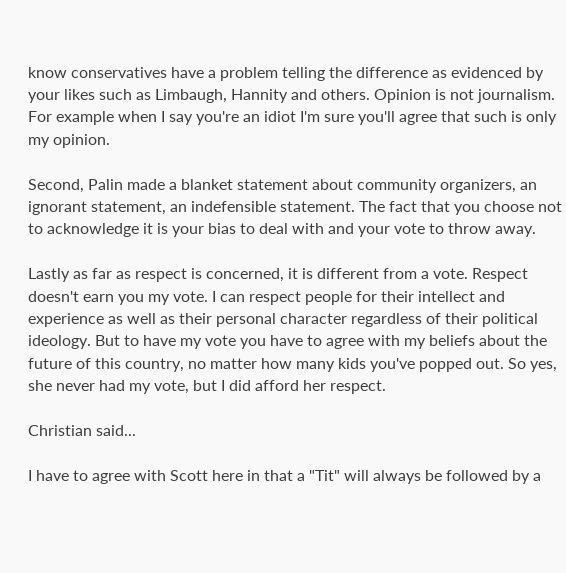know conservatives have a problem telling the difference as evidenced by your likes such as Limbaugh, Hannity and others. Opinion is not journalism. For example when I say you're an idiot I'm sure you'll agree that such is only my opinion.

Second, Palin made a blanket statement about community organizers, an ignorant statement, an indefensible statement. The fact that you choose not to acknowledge it is your bias to deal with and your vote to throw away.

Lastly as far as respect is concerned, it is different from a vote. Respect doesn't earn you my vote. I can respect people for their intellect and experience as well as their personal character regardless of their political ideology. But to have my vote you have to agree with my beliefs about the future of this country, no matter how many kids you've popped out. So yes, she never had my vote, but I did afford her respect.

Christian said...

I have to agree with Scott here in that a "Tit" will always be followed by a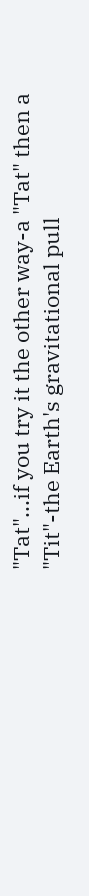"Tat"...if you try it the other way-a "Tat" then a "Tit"-the Earth's gravitational pull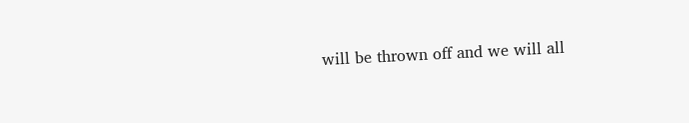will be thrown off and we will all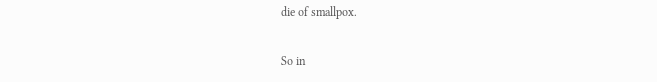die of smallpox.

So in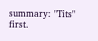summary: "Tits" first.